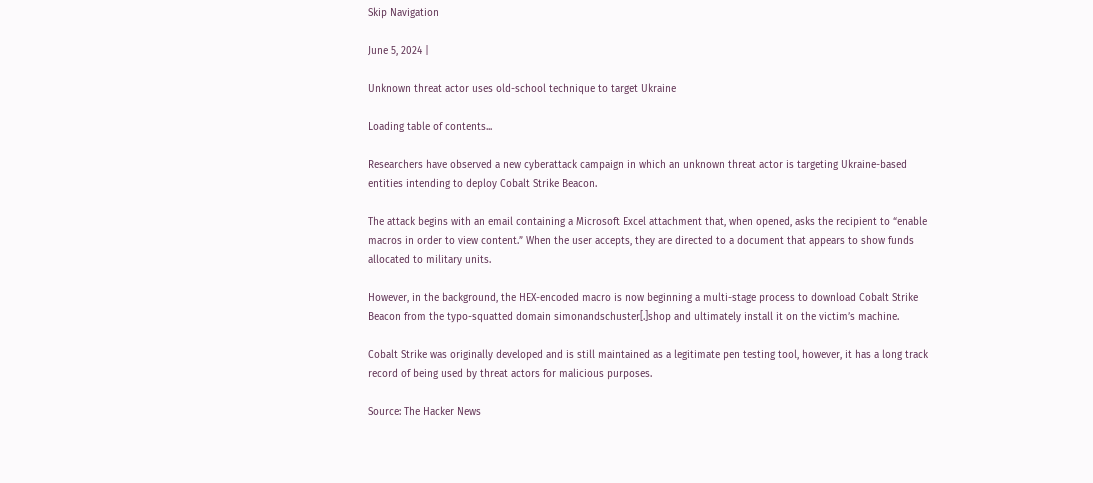Skip Navigation

June 5, 2024 |

Unknown threat actor uses old-school technique to target Ukraine

Loading table of contents...

Researchers have observed a new cyberattack campaign in which an unknown threat actor is targeting Ukraine-based entities intending to deploy Cobalt Strike Beacon.

The attack begins with an email containing a Microsoft Excel attachment that, when opened, asks the recipient to “enable macros in order to view content.” When the user accepts, they are directed to a document that appears to show funds allocated to military units.

However, in the background, the HEX-encoded macro is now beginning a multi-stage process to download Cobalt Strike Beacon from the typo-squatted domain simonandschuster[.]shop and ultimately install it on the victim’s machine.

Cobalt Strike was originally developed and is still maintained as a legitimate pen testing tool, however, it has a long track record of being used by threat actors for malicious purposes.

Source: The Hacker News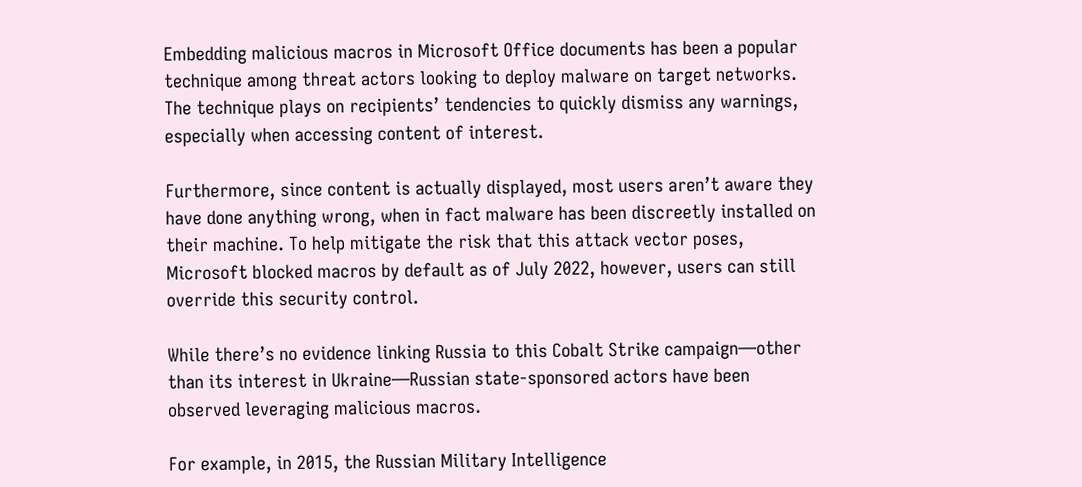Embedding malicious macros in Microsoft Office documents has been a popular technique among threat actors looking to deploy malware on target networks. The technique plays on recipients’ tendencies to quickly dismiss any warnings, especially when accessing content of interest.

Furthermore, since content is actually displayed, most users aren’t aware they have done anything wrong, when in fact malware has been discreetly installed on their machine. To help mitigate the risk that this attack vector poses, Microsoft blocked macros by default as of July 2022, however, users can still override this security control.

While there’s no evidence linking Russia to this Cobalt Strike campaign—other than its interest in Ukraine—Russian state-sponsored actors have been observed leveraging malicious macros.

For example, in 2015, the Russian Military Intelligence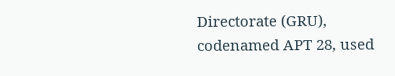Directorate (GRU), codenamed APT 28, used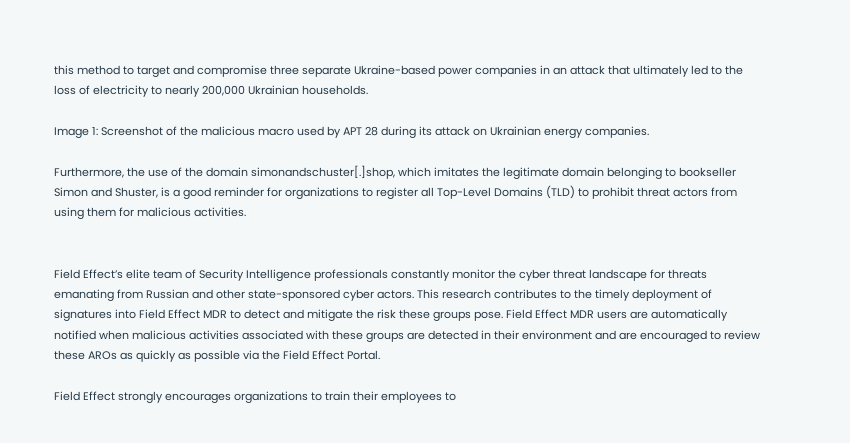this method to target and compromise three separate Ukraine-based power companies in an attack that ultimately led to the loss of electricity to nearly 200,000 Ukrainian households.

Image 1: Screenshot of the malicious macro used by APT 28 during its attack on Ukrainian energy companies.

Furthermore, the use of the domain simonandschuster[.]shop, which imitates the legitimate domain belonging to bookseller Simon and Shuster, is a good reminder for organizations to register all Top-Level Domains (TLD) to prohibit threat actors from using them for malicious activities.


Field Effect’s elite team of Security Intelligence professionals constantly monitor the cyber threat landscape for threats emanating from Russian and other state-sponsored cyber actors. This research contributes to the timely deployment of signatures into Field Effect MDR to detect and mitigate the risk these groups pose. Field Effect MDR users are automatically notified when malicious activities associated with these groups are detected in their environment and are encouraged to review these AROs as quickly as possible via the Field Effect Portal.

Field Effect strongly encourages organizations to train their employees to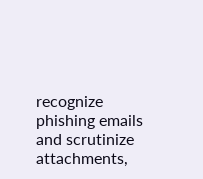recognize phishing emails and scrutinize attachments,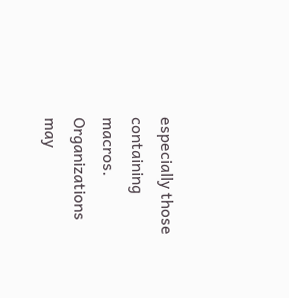especially those containing macros. Organizations may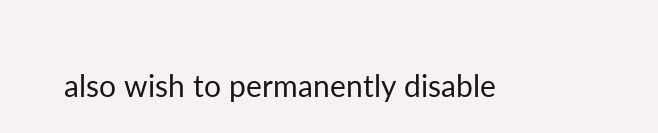also wish to permanently disable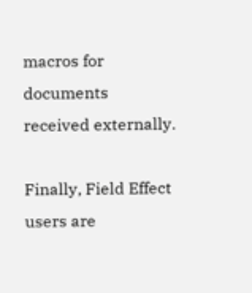macros for documents received externally.

Finally, Field Effect users are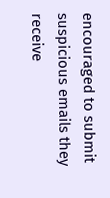encouraged to submit suspicious emails they receive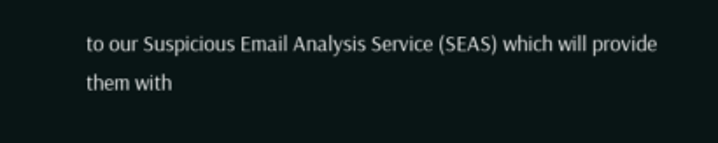to our Suspicious Email Analysis Service (SEAS) which will provide them with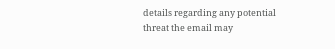details regarding any potential threat the email may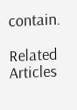contain.

Related Articles